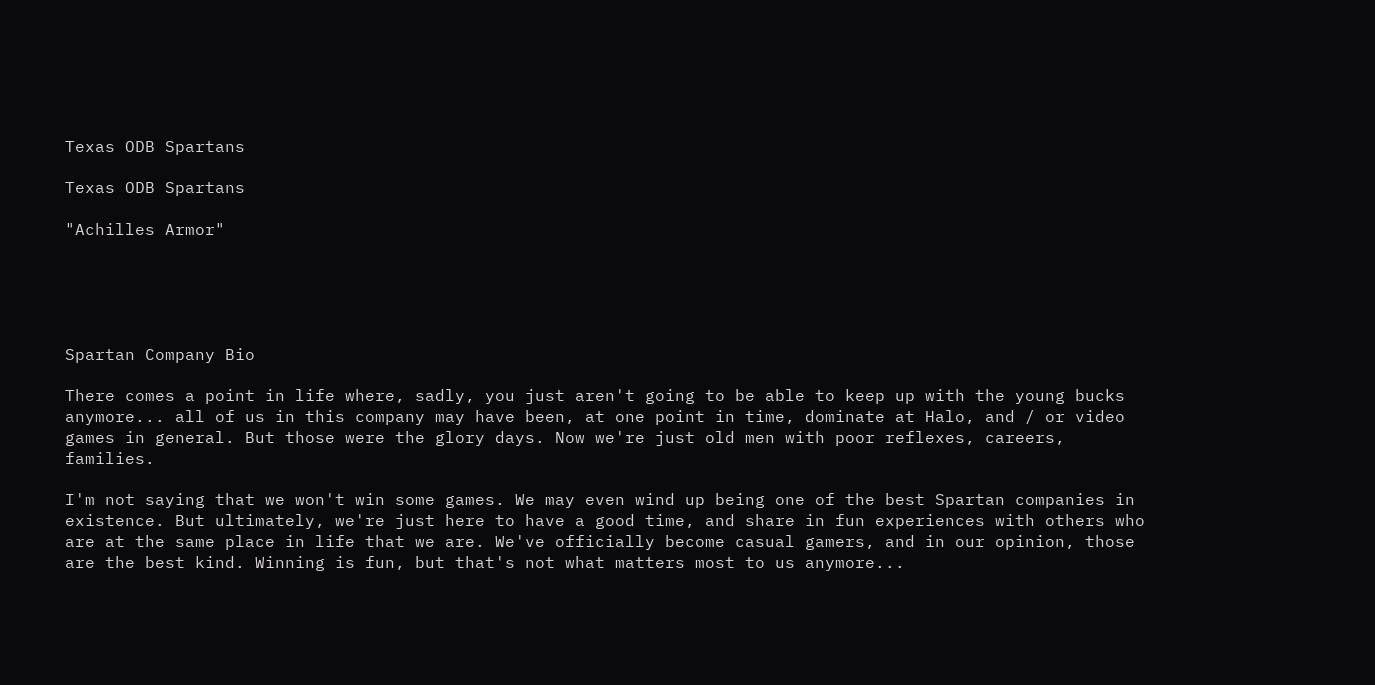Texas ODB Spartans

Texas ODB Spartans

"Achilles Armor"





Spartan Company Bio

There comes a point in life where, sadly, you just aren't going to be able to keep up with the young bucks anymore... all of us in this company may have been, at one point in time, dominate at Halo, and / or video games in general. But those were the glory days. Now we're just old men with poor reflexes, careers, families.

I'm not saying that we won't win some games. We may even wind up being one of the best Spartan companies in existence. But ultimately, we're just here to have a good time, and share in fun experiences with others who are at the same place in life that we are. We've officially become casual gamers, and in our opinion, those are the best kind. Winning is fun, but that's not what matters most to us anymore...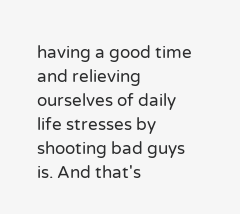having a good time and relieving ourselves of daily life stresses by shooting bad guys is. And that's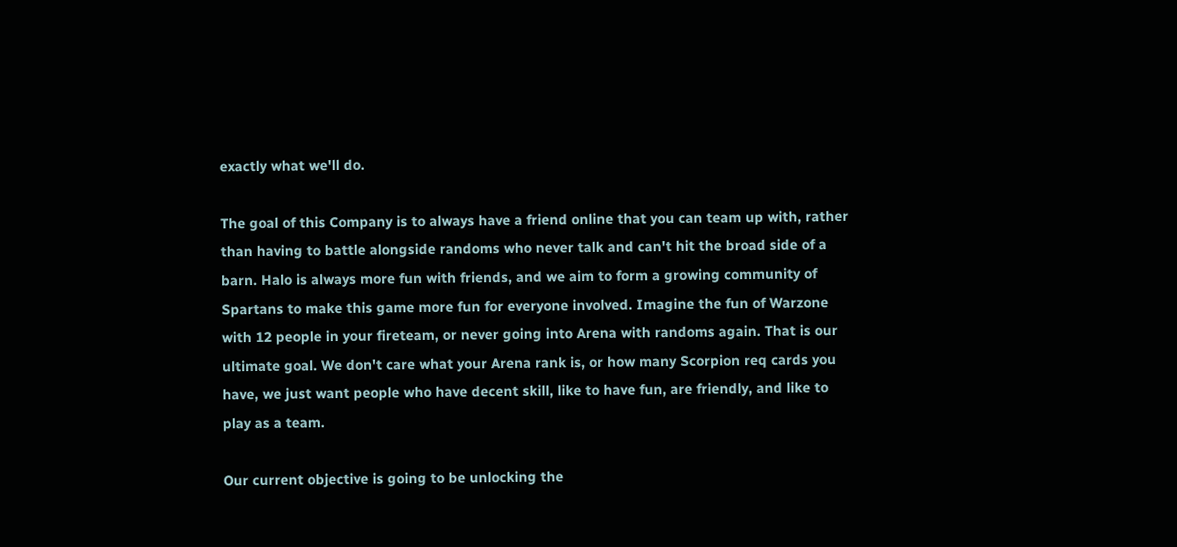exactly what we'll do.

The goal of this Company is to always have a friend online that you can team up with, rather than having to battle alongside randoms who never talk and can't hit the broad side of a barn. Halo is always more fun with friends, and we aim to form a growing community of Spartans to make this game more fun for everyone involved. Imagine the fun of Warzone with 12 people in your fireteam, or never going into Arena with randoms again. That is our ultimate goal. We don't care what your Arena rank is, or how many Scorpion req cards you have, we just want people who have decent skill, like to have fun, are friendly, and like to play as a team.

Our current objective is going to be unlocking the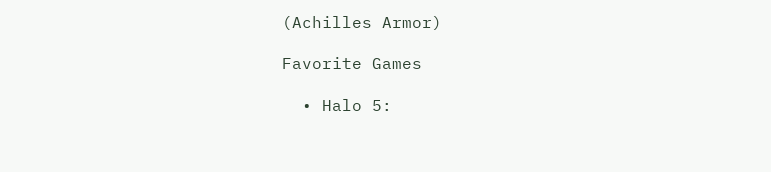(Achilles Armor)

Favorite Games

  • Halo 5: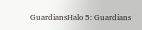GuardiansHalo 5: Guardians